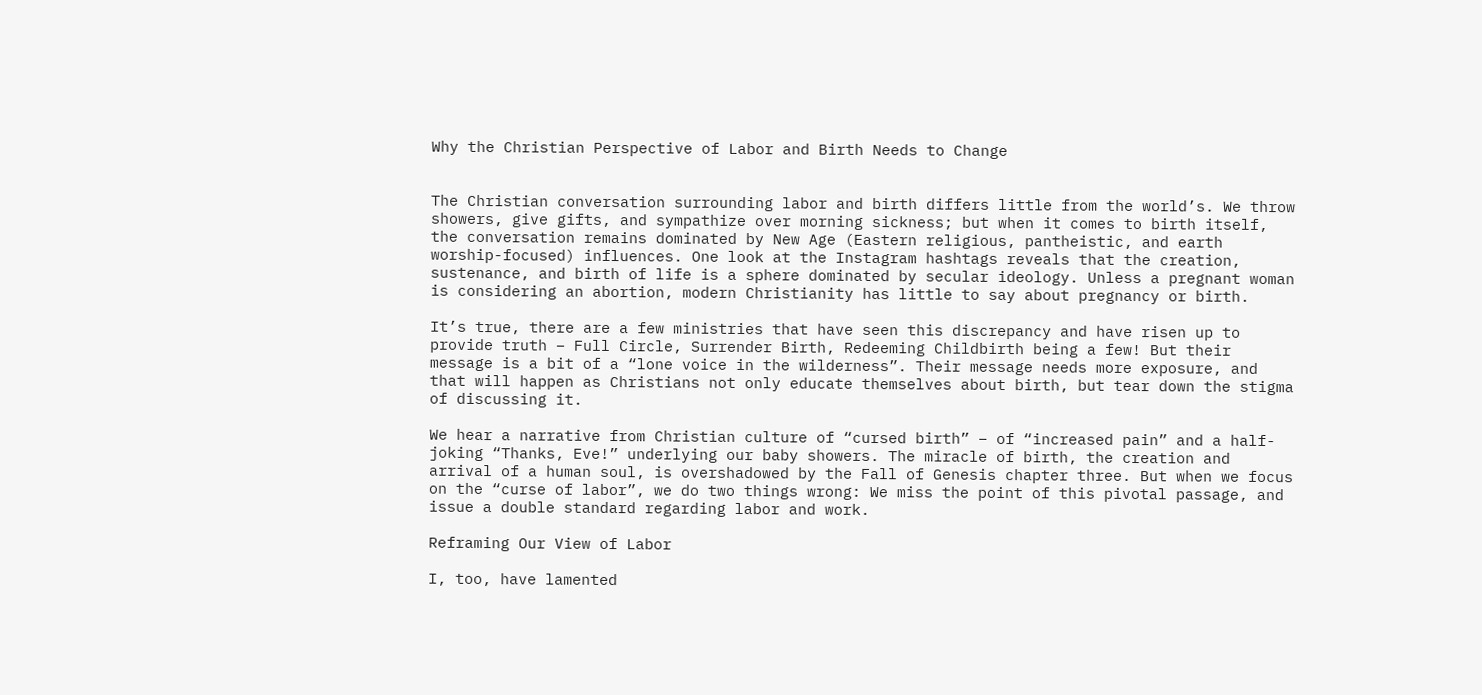Why the Christian Perspective of Labor and Birth Needs to Change


The Christian conversation surrounding labor and birth differs little from the world’s. We throw showers, give gifts, and sympathize over morning sickness; but when it comes to birth itself, the conversation remains dominated by New Age (Eastern religious, pantheistic, and earth worship-focused) influences. One look at the Instagram hashtags reveals that the creation, sustenance, and birth of life is a sphere dominated by secular ideology. Unless a pregnant woman is considering an abortion, modern Christianity has little to say about pregnancy or birth.

It’s true, there are a few ministries that have seen this discrepancy and have risen up to provide truth – Full Circle, Surrender Birth, Redeeming Childbirth being a few! But their message is a bit of a “lone voice in the wilderness”. Their message needs more exposure, and that will happen as Christians not only educate themselves about birth, but tear down the stigma of discussing it.

We hear a narrative from Christian culture of “cursed birth” – of “increased pain” and a half-joking “Thanks, Eve!” underlying our baby showers. The miracle of birth, the creation and arrival of a human soul, is overshadowed by the Fall of Genesis chapter three. But when we focus on the “curse of labor”, we do two things wrong: We miss the point of this pivotal passage, and issue a double standard regarding labor and work.

Reframing Our View of Labor

I, too, have lamented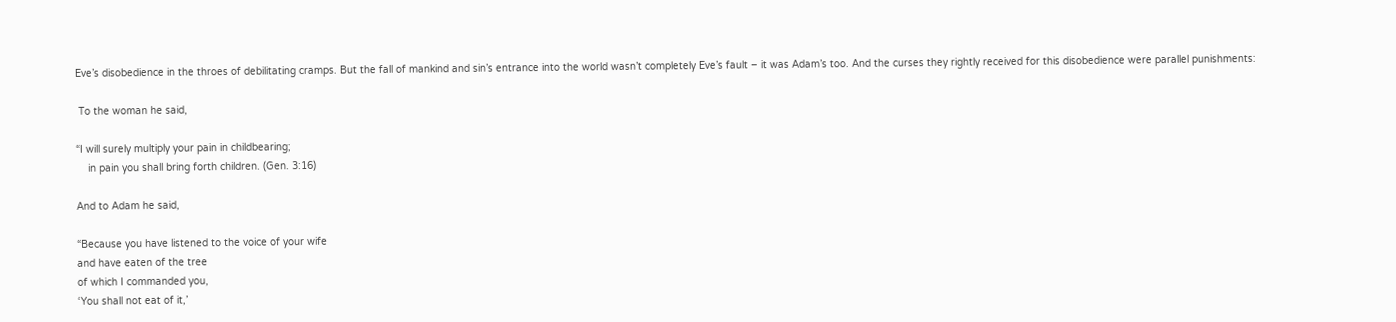Eve’s disobedience in the throes of debilitating cramps. But the fall of mankind and sin’s entrance into the world wasn’t completely Eve’s fault – it was Adam’s too. And the curses they rightly received for this disobedience were parallel punishments:

 To the woman he said,

“I will surely multiply your pain in childbearing;
    in pain you shall bring forth children. (Gen. 3:16)

And to Adam he said,

“Because you have listened to the voice of your wife
and have eaten of the tree
of which I commanded you,
‘You shall not eat of it,’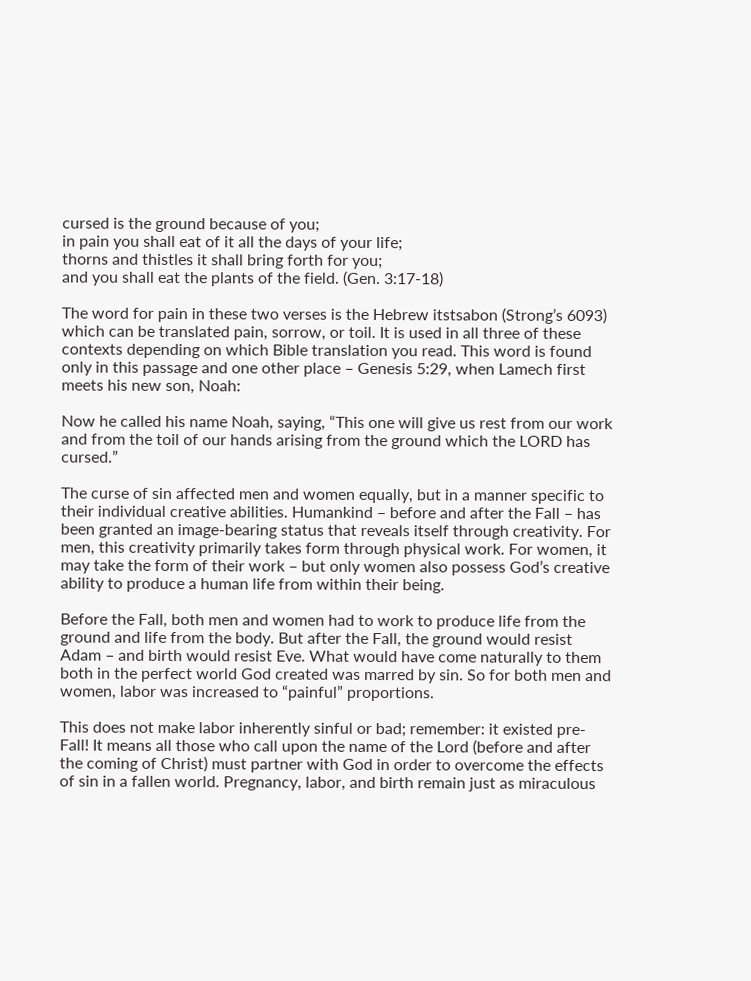cursed is the ground because of you;
in pain you shall eat of it all the days of your life;
thorns and thistles it shall bring forth for you;
and you shall eat the plants of the field. (Gen. 3:17-18)

The word for pain in these two verses is the Hebrew itstsabon (Strong’s 6093) which can be translated pain, sorrow, or toil. It is used in all three of these contexts depending on which Bible translation you read. This word is found only in this passage and one other place – Genesis 5:29, when Lamech first meets his new son, Noah:

Now he called his name Noah, saying, “This one will give us rest from our work and from the toil of our hands arising from the ground which the LORD has cursed.”

The curse of sin affected men and women equally, but in a manner specific to their individual creative abilities. Humankind – before and after the Fall – has been granted an image-bearing status that reveals itself through creativity. For men, this creativity primarily takes form through physical work. For women, it may take the form of their work – but only women also possess God’s creative ability to produce a human life from within their being.

Before the Fall, both men and women had to work to produce life from the ground and life from the body. But after the Fall, the ground would resist Adam – and birth would resist Eve. What would have come naturally to them both in the perfect world God created was marred by sin. So for both men and women, labor was increased to “painful” proportions.

This does not make labor inherently sinful or bad; remember: it existed pre-Fall! It means all those who call upon the name of the Lord (before and after the coming of Christ) must partner with God in order to overcome the effects of sin in a fallen world. Pregnancy, labor, and birth remain just as miraculous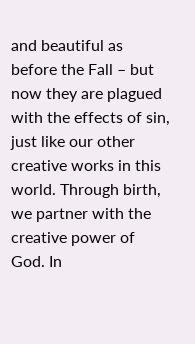and beautiful as before the Fall – but now they are plagued with the effects of sin, just like our other creative works in this world. Through birth, we partner with the creative power of God. In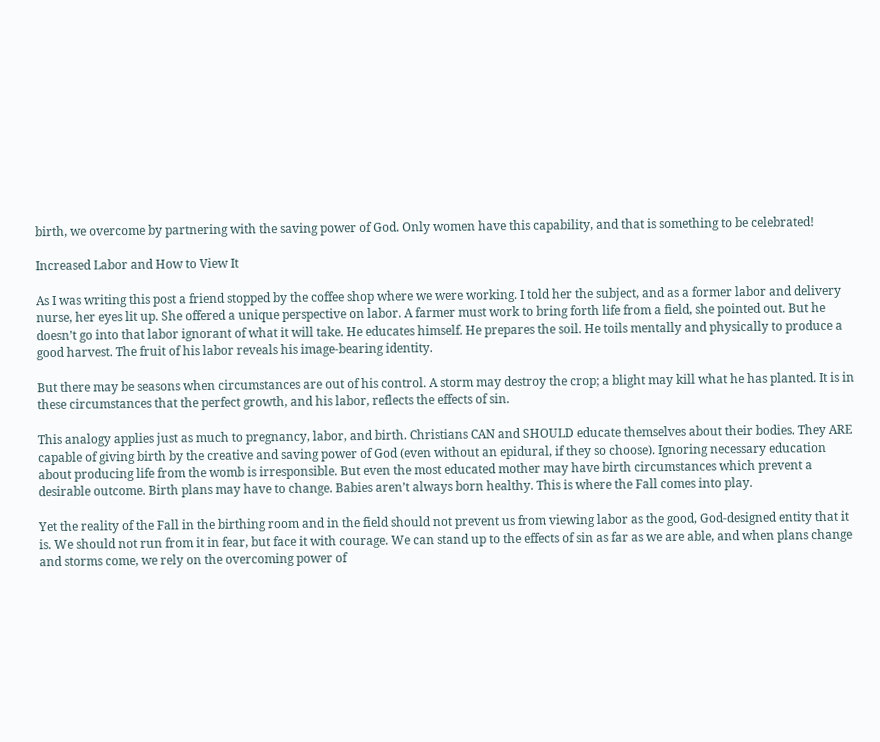birth, we overcome by partnering with the saving power of God. Only women have this capability, and that is something to be celebrated!

Increased Labor and How to View It

As I was writing this post a friend stopped by the coffee shop where we were working. I told her the subject, and as a former labor and delivery nurse, her eyes lit up. She offered a unique perspective on labor. A farmer must work to bring forth life from a field, she pointed out. But he doesn’t go into that labor ignorant of what it will take. He educates himself. He prepares the soil. He toils mentally and physically to produce a good harvest. The fruit of his labor reveals his image-bearing identity.

But there may be seasons when circumstances are out of his control. A storm may destroy the crop; a blight may kill what he has planted. It is in these circumstances that the perfect growth, and his labor, reflects the effects of sin.

This analogy applies just as much to pregnancy, labor, and birth. Christians CAN and SHOULD educate themselves about their bodies. They ARE capable of giving birth by the creative and saving power of God (even without an epidural, if they so choose). Ignoring necessary education about producing life from the womb is irresponsible. But even the most educated mother may have birth circumstances which prevent a desirable outcome. Birth plans may have to change. Babies aren’t always born healthy. This is where the Fall comes into play.

Yet the reality of the Fall in the birthing room and in the field should not prevent us from viewing labor as the good, God-designed entity that it is. We should not run from it in fear, but face it with courage. We can stand up to the effects of sin as far as we are able, and when plans change and storms come, we rely on the overcoming power of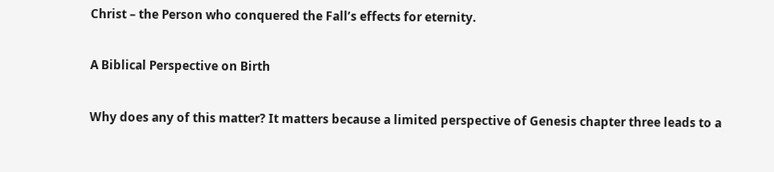Christ – the Person who conquered the Fall’s effects for eternity.

A Biblical Perspective on Birth

Why does any of this matter? It matters because a limited perspective of Genesis chapter three leads to a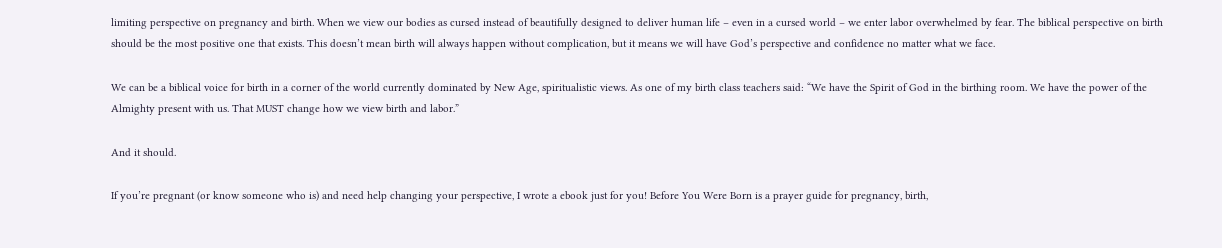limiting perspective on pregnancy and birth. When we view our bodies as cursed instead of beautifully designed to deliver human life – even in a cursed world – we enter labor overwhelmed by fear. The biblical perspective on birth should be the most positive one that exists. This doesn’t mean birth will always happen without complication, but it means we will have God’s perspective and confidence no matter what we face.

We can be a biblical voice for birth in a corner of the world currently dominated by New Age, spiritualistic views. As one of my birth class teachers said: “We have the Spirit of God in the birthing room. We have the power of the Almighty present with us. That MUST change how we view birth and labor.”

And it should.

If you’re pregnant (or know someone who is) and need help changing your perspective, I wrote a ebook just for you! Before You Were Born is a prayer guide for pregnancy, birth,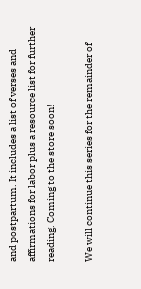and postpartum. It includes a list of verses and affirmations for labor plus a resource list for further reading. Coming to the store soon!

We will continue this series for the remainder of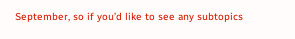September, so if you’d like to see any subtopics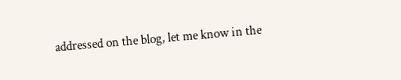addressed on the blog, let me know in the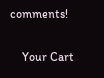comments!

    Your Cart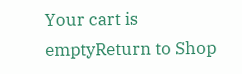Your cart is emptyReturn to Shop